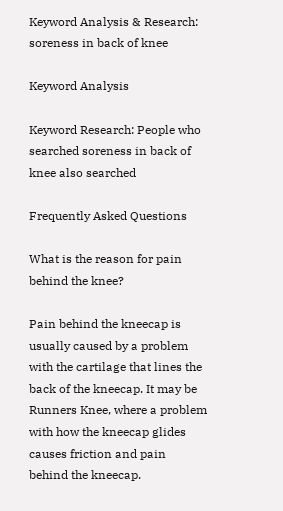Keyword Analysis & Research: soreness in back of knee

Keyword Analysis

Keyword Research: People who searched soreness in back of knee also searched

Frequently Asked Questions

What is the reason for pain behind the knee?

Pain behind the kneecap is usually caused by a problem with the cartilage that lines the back of the kneecap. It may be Runners Knee, where a problem with how the kneecap glides causes friction and pain behind the kneecap.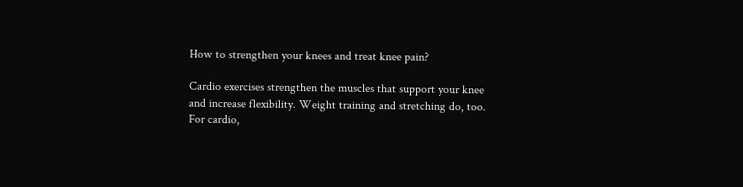How to strengthen your knees and treat knee pain?

Cardio exercises strengthen the muscles that support your knee and increase flexibility. Weight training and stretching do, too. For cardio,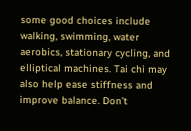some good choices include walking, swimming, water aerobics, stationary cycling, and elliptical machines. Tai chi may also help ease stiffness and improve balance. Don’t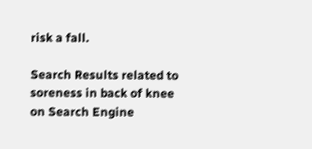risk a fall.

Search Results related to soreness in back of knee on Search Engine